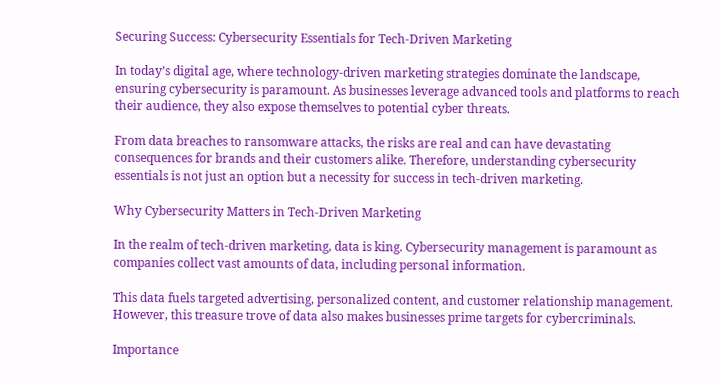Securing Success: Cybersecurity Essentials for Tech-Driven Marketing

In today’s digital age, where technology-driven marketing strategies dominate the landscape, ensuring cybersecurity is paramount. As businesses leverage advanced tools and platforms to reach their audience, they also expose themselves to potential cyber threats.

From data breaches to ransomware attacks, the risks are real and can have devastating consequences for brands and their customers alike. Therefore, understanding cybersecurity essentials is not just an option but a necessity for success in tech-driven marketing.

Why Cybersecurity Matters in Tech-Driven Marketing

In the realm of tech-driven marketing, data is king. Cybersecurity management is paramount as companies collect vast amounts of data, including personal information.

This data fuels targeted advertising, personalized content, and customer relationship management. However, this treasure trove of data also makes businesses prime targets for cybercriminals.

Importance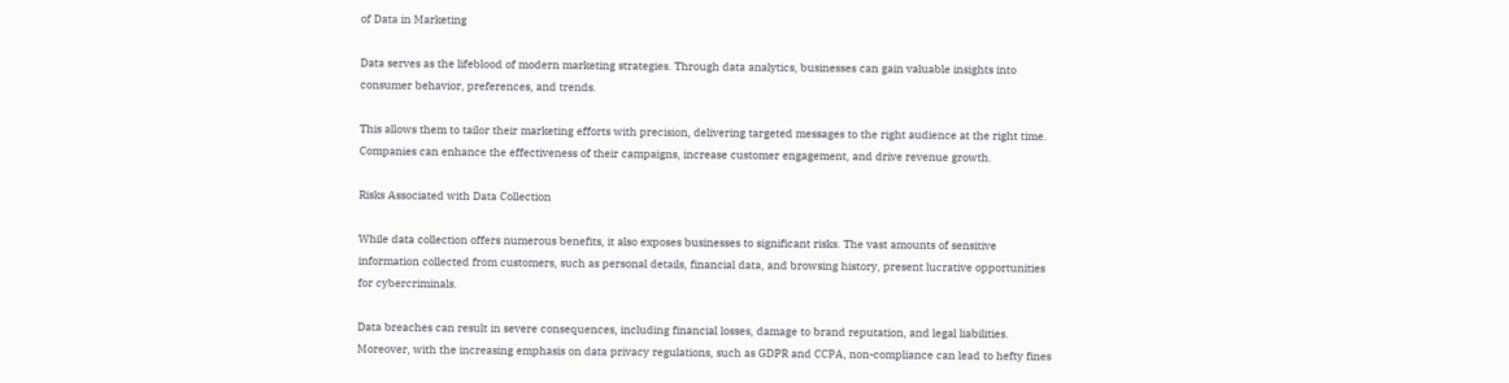of Data in Marketing

Data serves as the lifeblood of modern marketing strategies. Through data analytics, businesses can gain valuable insights into consumer behavior, preferences, and trends.

This allows them to tailor their marketing efforts with precision, delivering targeted messages to the right audience at the right time. Companies can enhance the effectiveness of their campaigns, increase customer engagement, and drive revenue growth.

Risks Associated with Data Collection

While data collection offers numerous benefits, it also exposes businesses to significant risks. The vast amounts of sensitive information collected from customers, such as personal details, financial data, and browsing history, present lucrative opportunities for cybercriminals.

Data breaches can result in severe consequences, including financial losses, damage to brand reputation, and legal liabilities. Moreover, with the increasing emphasis on data privacy regulations, such as GDPR and CCPA, non-compliance can lead to hefty fines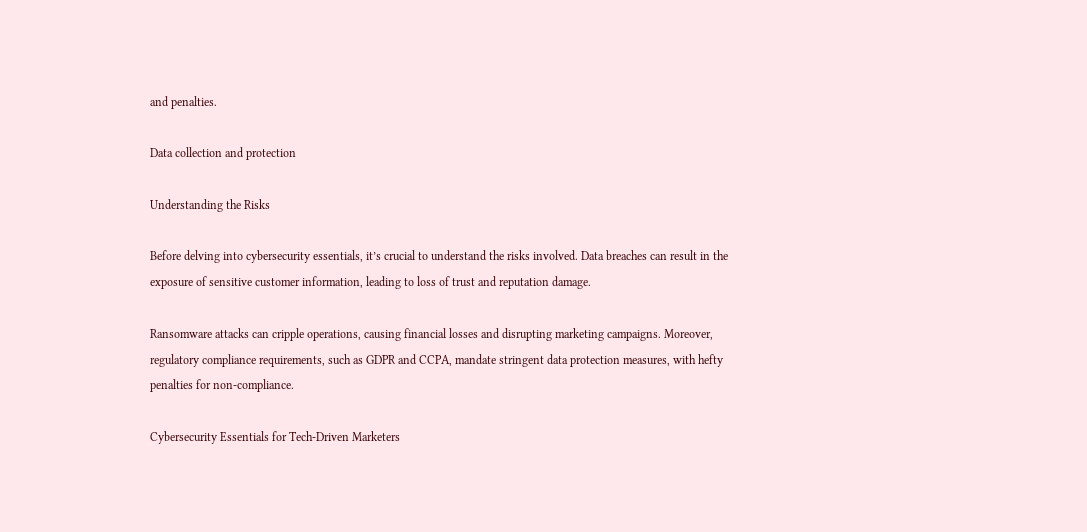and penalties.

Data collection and protection

Understanding the Risks

Before delving into cybersecurity essentials, it’s crucial to understand the risks involved. Data breaches can result in the exposure of sensitive customer information, leading to loss of trust and reputation damage.

Ransomware attacks can cripple operations, causing financial losses and disrupting marketing campaigns. Moreover, regulatory compliance requirements, such as GDPR and CCPA, mandate stringent data protection measures, with hefty penalties for non-compliance.

Cybersecurity Essentials for Tech-Driven Marketers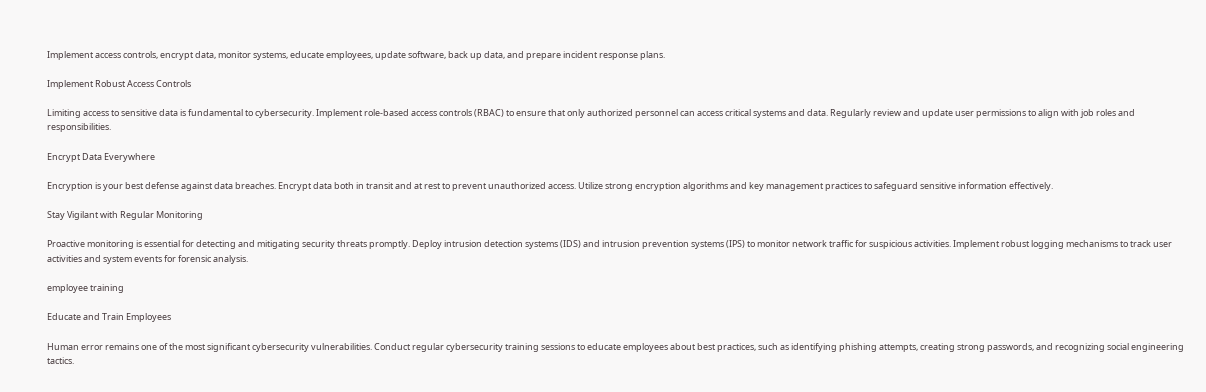Implement access controls, encrypt data, monitor systems, educate employees, update software, back up data, and prepare incident response plans.

Implement Robust Access Controls

Limiting access to sensitive data is fundamental to cybersecurity. Implement role-based access controls (RBAC) to ensure that only authorized personnel can access critical systems and data. Regularly review and update user permissions to align with job roles and responsibilities.

Encrypt Data Everywhere

Encryption is your best defense against data breaches. Encrypt data both in transit and at rest to prevent unauthorized access. Utilize strong encryption algorithms and key management practices to safeguard sensitive information effectively.

Stay Vigilant with Regular Monitoring

Proactive monitoring is essential for detecting and mitigating security threats promptly. Deploy intrusion detection systems (IDS) and intrusion prevention systems (IPS) to monitor network traffic for suspicious activities. Implement robust logging mechanisms to track user activities and system events for forensic analysis.

employee training

Educate and Train Employees

Human error remains one of the most significant cybersecurity vulnerabilities. Conduct regular cybersecurity training sessions to educate employees about best practices, such as identifying phishing attempts, creating strong passwords, and recognizing social engineering tactics.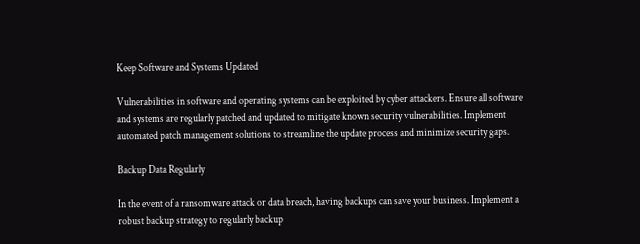Keep Software and Systems Updated

Vulnerabilities in software and operating systems can be exploited by cyber attackers. Ensure all software and systems are regularly patched and updated to mitigate known security vulnerabilities. Implement automated patch management solutions to streamline the update process and minimize security gaps.

Backup Data Regularly

In the event of a ransomware attack or data breach, having backups can save your business. Implement a robust backup strategy to regularly backup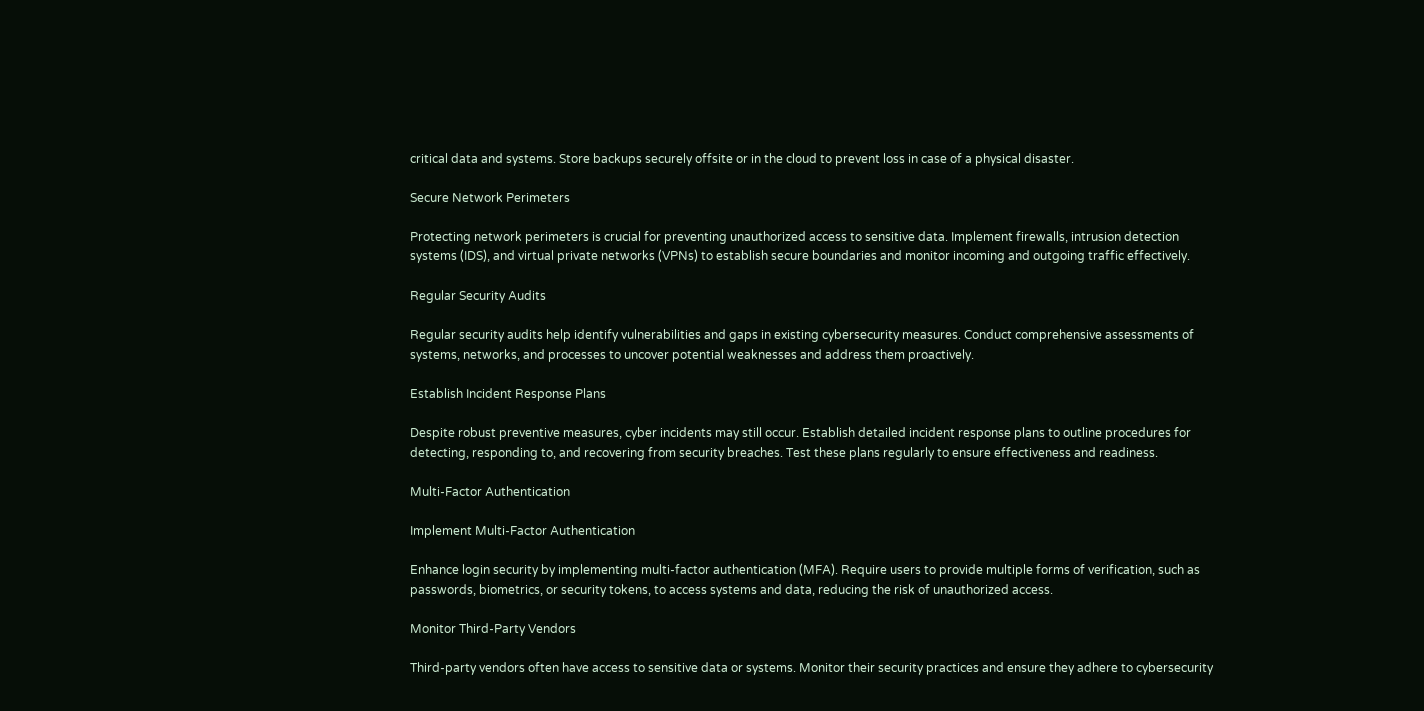critical data and systems. Store backups securely offsite or in the cloud to prevent loss in case of a physical disaster.

Secure Network Perimeters

Protecting network perimeters is crucial for preventing unauthorized access to sensitive data. Implement firewalls, intrusion detection systems (IDS), and virtual private networks (VPNs) to establish secure boundaries and monitor incoming and outgoing traffic effectively.

Regular Security Audits

Regular security audits help identify vulnerabilities and gaps in existing cybersecurity measures. Conduct comprehensive assessments of systems, networks, and processes to uncover potential weaknesses and address them proactively.

Establish Incident Response Plans

Despite robust preventive measures, cyber incidents may still occur. Establish detailed incident response plans to outline procedures for detecting, responding to, and recovering from security breaches. Test these plans regularly to ensure effectiveness and readiness.

Multi-Factor Authentication

Implement Multi-Factor Authentication

Enhance login security by implementing multi-factor authentication (MFA). Require users to provide multiple forms of verification, such as passwords, biometrics, or security tokens, to access systems and data, reducing the risk of unauthorized access.

Monitor Third-Party Vendors

Third-party vendors often have access to sensitive data or systems. Monitor their security practices and ensure they adhere to cybersecurity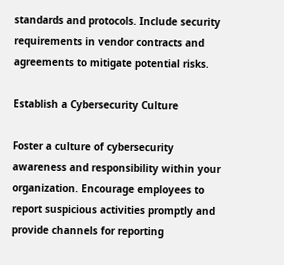standards and protocols. Include security requirements in vendor contracts and agreements to mitigate potential risks.

Establish a Cybersecurity Culture

Foster a culture of cybersecurity awareness and responsibility within your organization. Encourage employees to report suspicious activities promptly and provide channels for reporting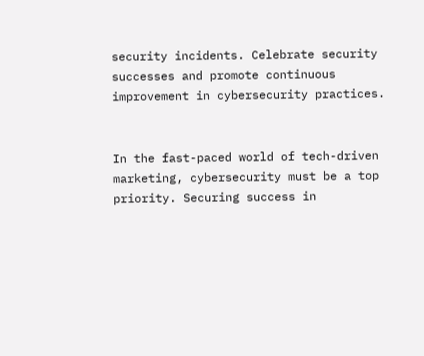security incidents. Celebrate security successes and promote continuous improvement in cybersecurity practices.


In the fast-paced world of tech-driven marketing, cybersecurity must be a top priority. Securing success in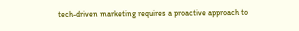tech-driven marketing requires a proactive approach to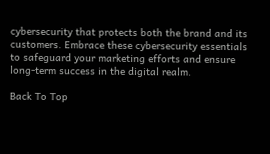cybersecurity that protects both the brand and its customers. Embrace these cybersecurity essentials to safeguard your marketing efforts and ensure long-term success in the digital realm.

Back To Top